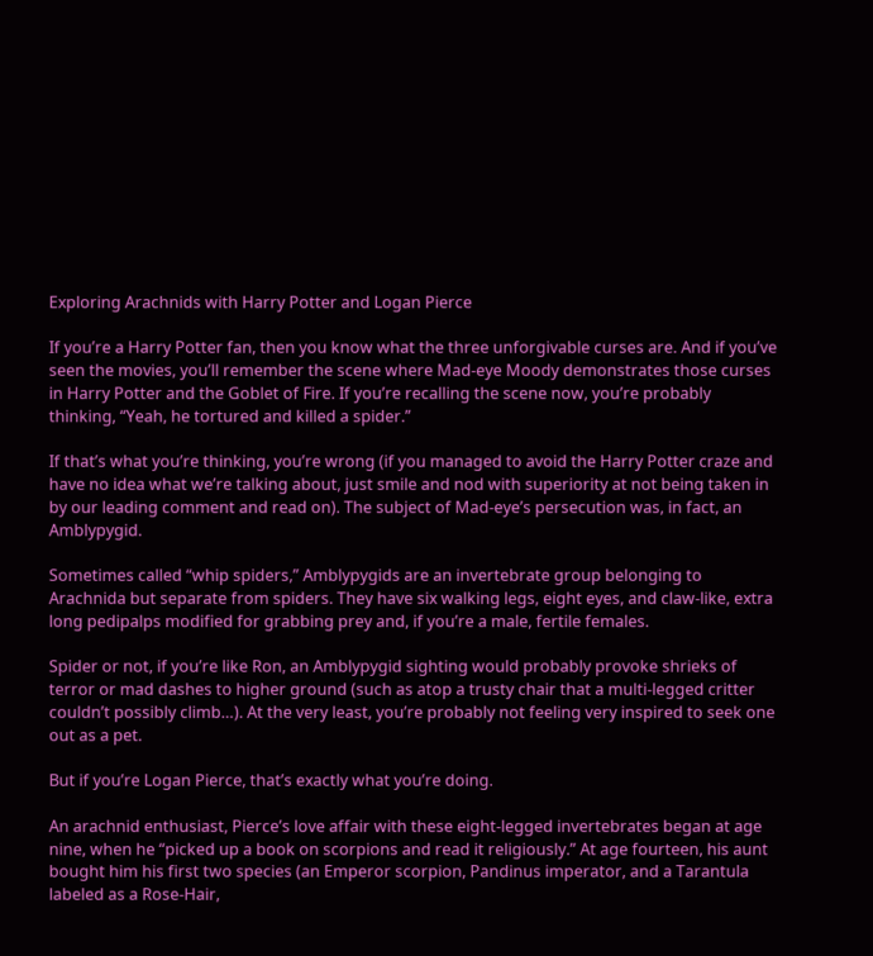Exploring Arachnids with Harry Potter and Logan Pierce

If you’re a Harry Potter fan, then you know what the three unforgivable curses are. And if you’ve seen the movies, you’ll remember the scene where Mad-eye Moody demonstrates those curses in Harry Potter and the Goblet of Fire. If you’re recalling the scene now, you’re probably thinking, “Yeah, he tortured and killed a spider.”

If that’s what you’re thinking, you’re wrong (if you managed to avoid the Harry Potter craze and have no idea what we’re talking about, just smile and nod with superiority at not being taken in by our leading comment and read on). The subject of Mad-eye’s persecution was, in fact, an Amblypygid.

Sometimes called “whip spiders,” Amblypygids are an invertebrate group belonging to Arachnida but separate from spiders. They have six walking legs, eight eyes, and claw-like, extra long pedipalps modified for grabbing prey and, if you’re a male, fertile females.

Spider or not, if you’re like Ron, an Amblypygid sighting would probably provoke shrieks of terror or mad dashes to higher ground (such as atop a trusty chair that a multi-legged critter couldn’t possibly climb…). At the very least, you’re probably not feeling very inspired to seek one out as a pet.

But if you’re Logan Pierce, that’s exactly what you’re doing.

An arachnid enthusiast, Pierce’s love affair with these eight-legged invertebrates began at age nine, when he “picked up a book on scorpions and read it religiously.” At age fourteen, his aunt bought him his first two species (an Emperor scorpion, Pandinus imperator, and a Tarantula labeled as a Rose-Hair,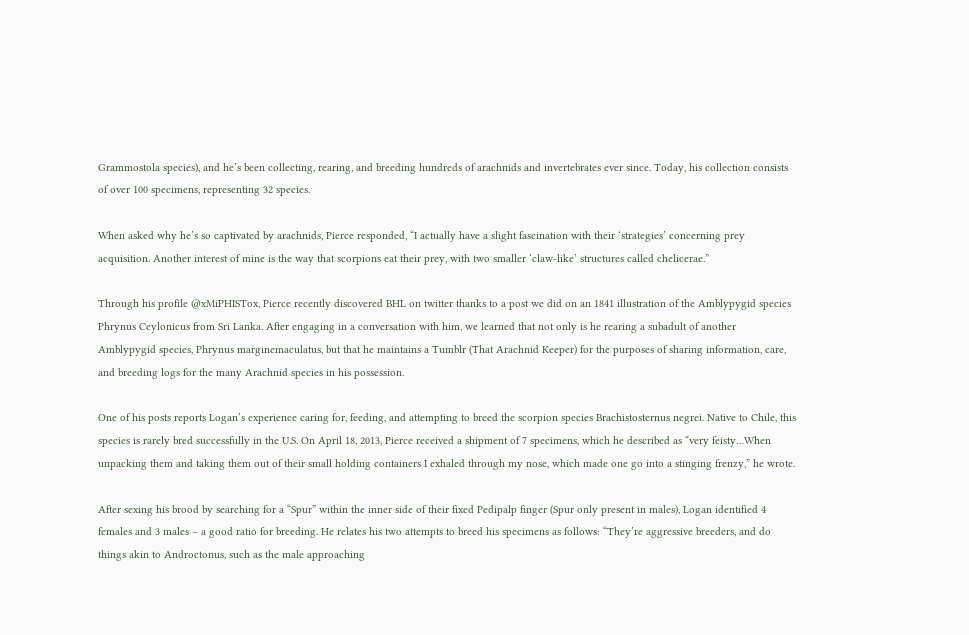Grammostola species), and he’s been collecting, rearing, and breeding hundreds of arachnids and invertebrates ever since. Today, his collection consists of over 100 specimens, representing 32 species.

When asked why he’s so captivated by arachnids, Pierce responded, “I actually have a slight fascination with their ‘strategies’ concerning prey acquisition. Another interest of mine is the way that scorpions eat their prey, with two smaller ‘claw-like’ structures called chelicerae.”

Through his profile @xMiPHISTox, Pierce recently discovered BHL on twitter thanks to a post we did on an 1841 illustration of the Amblypygid species Phrynus Ceylonicus from Sri Lanka. After engaging in a conversation with him, we learned that not only is he rearing a subadult of another Amblypygid species, Phrynus marginemaculatus, but that he maintains a Tumblr (That Arachnid Keeper) for the purposes of sharing information, care, and breeding logs for the many Arachnid species in his possession.

One of his posts reports Logan’s experience caring for, feeding, and attempting to breed the scorpion species Brachistosternus negrei. Native to Chile, this species is rarely bred successfully in the U.S. On April 18, 2013, Pierce received a shipment of 7 specimens, which he described as “very feisty…When unpacking them and taking them out of their small holding containers I exhaled through my nose, which made one go into a stinging frenzy,” he wrote.

After sexing his brood by searching for a “Spur” within the inner side of their fixed Pedipalp finger (Spur only present in males), Logan identified 4 females and 3 males – a good ratio for breeding. He relates his two attempts to breed his specimens as follows: “They’re aggressive breeders, and do things akin to Androctonus, such as the male approaching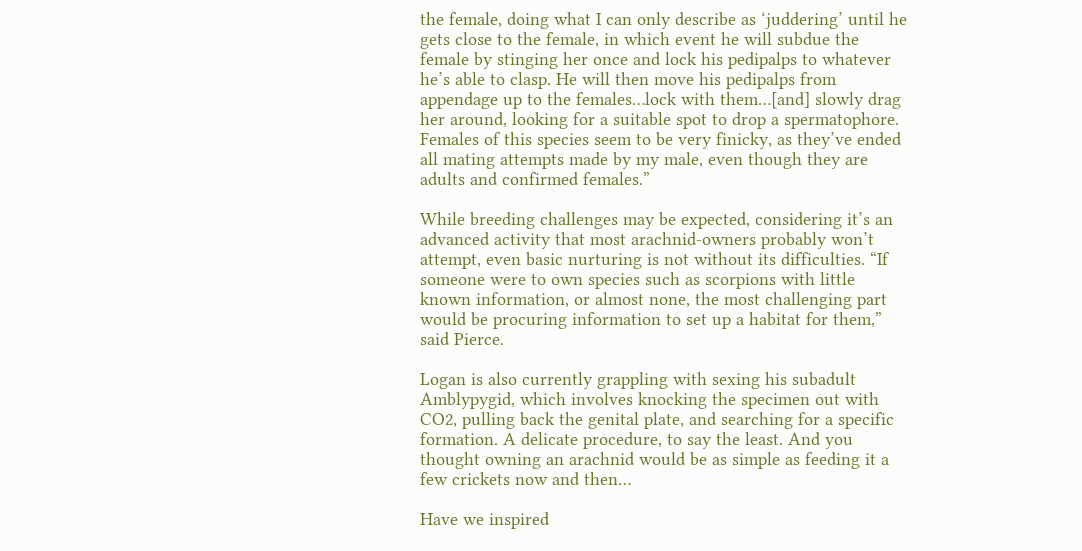the female, doing what I can only describe as ‘juddering’ until he gets close to the female, in which event he will subdue the female by stinging her once and lock his pedipalps to whatever he’s able to clasp. He will then move his pedipalps from appendage up to the females…lock with them…[and] slowly drag her around, looking for a suitable spot to drop a spermatophore. Females of this species seem to be very finicky, as they’ve ended all mating attempts made by my male, even though they are adults and confirmed females.”

While breeding challenges may be expected, considering it’s an advanced activity that most arachnid-owners probably won’t attempt, even basic nurturing is not without its difficulties. “If someone were to own species such as scorpions with little known information, or almost none, the most challenging part would be procuring information to set up a habitat for them,” said Pierce.

Logan is also currently grappling with sexing his subadult Amblypygid, which involves knocking the specimen out with CO2, pulling back the genital plate, and searching for a specific formation. A delicate procedure, to say the least. And you thought owning an arachnid would be as simple as feeding it a few crickets now and then…

Have we inspired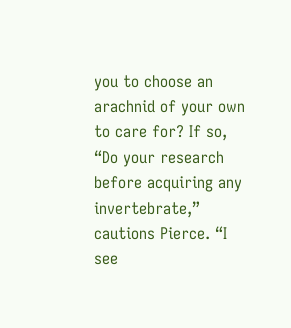you to choose an arachnid of your own to care for? If so, “Do your research before acquiring any invertebrate,” cautions Pierce. “I see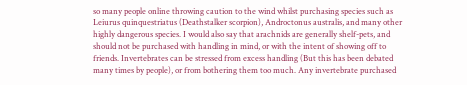so many people online throwing caution to the wind whilst purchasing species such as Leiurus quinquestriatus (Deathstalker scorpion), Androctonus australis, and many other highly dangerous species. I would also say that arachnids are generally shelf-pets, and should not be purchased with handling in mind, or with the intent of showing off to friends. Invertebrates can be stressed from excess handling (But this has been debated many times by people), or from bothering them too much. Any invertebrate purchased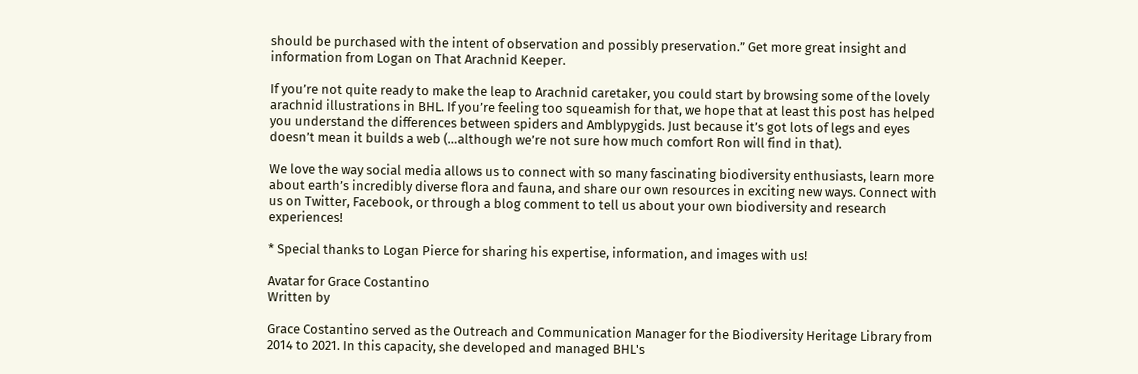should be purchased with the intent of observation and possibly preservation.” Get more great insight and information from Logan on That Arachnid Keeper.

If you’re not quite ready to make the leap to Arachnid caretaker, you could start by browsing some of the lovely arachnid illustrations in BHL. If you’re feeling too squeamish for that, we hope that at least this post has helped you understand the differences between spiders and Amblypygids. Just because it’s got lots of legs and eyes doesn’t mean it builds a web (…although we’re not sure how much comfort Ron will find in that).

We love the way social media allows us to connect with so many fascinating biodiversity enthusiasts, learn more about earth’s incredibly diverse flora and fauna, and share our own resources in exciting new ways. Connect with us on Twitter, Facebook, or through a blog comment to tell us about your own biodiversity and research experiences!

* Special thanks to Logan Pierce for sharing his expertise, information, and images with us!

Avatar for Grace Costantino
Written by

Grace Costantino served as the Outreach and Communication Manager for the Biodiversity Heritage Library from 2014 to 2021. In this capacity, she developed and managed BHL's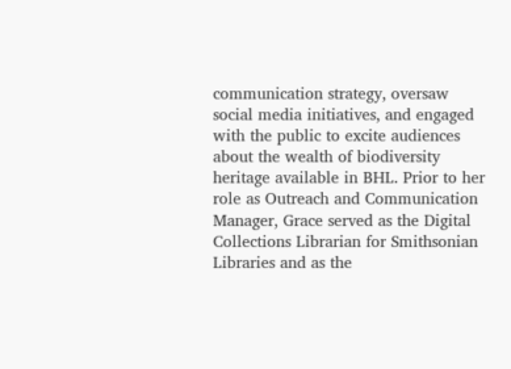communication strategy, oversaw social media initiatives, and engaged with the public to excite audiences about the wealth of biodiversity heritage available in BHL. Prior to her role as Outreach and Communication Manager, Grace served as the Digital Collections Librarian for Smithsonian Libraries and as the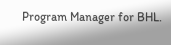Program Manager for BHL.